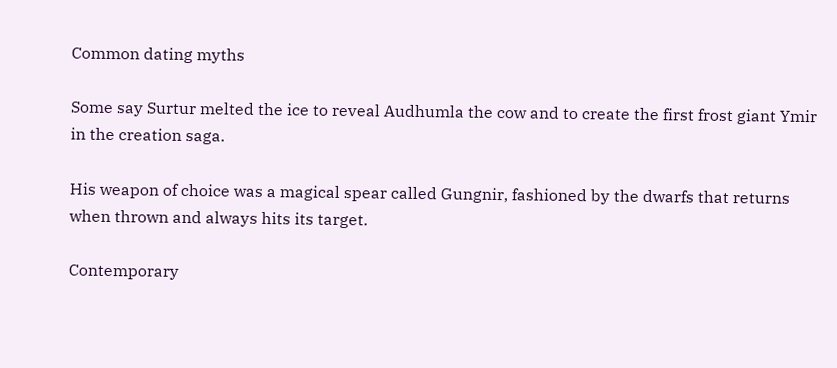Common dating myths

Some say Surtur melted the ice to reveal Audhumla the cow and to create the first frost giant Ymir in the creation saga.

His weapon of choice was a magical spear called Gungnir, fashioned by the dwarfs that returns when thrown and always hits its target.

Contemporary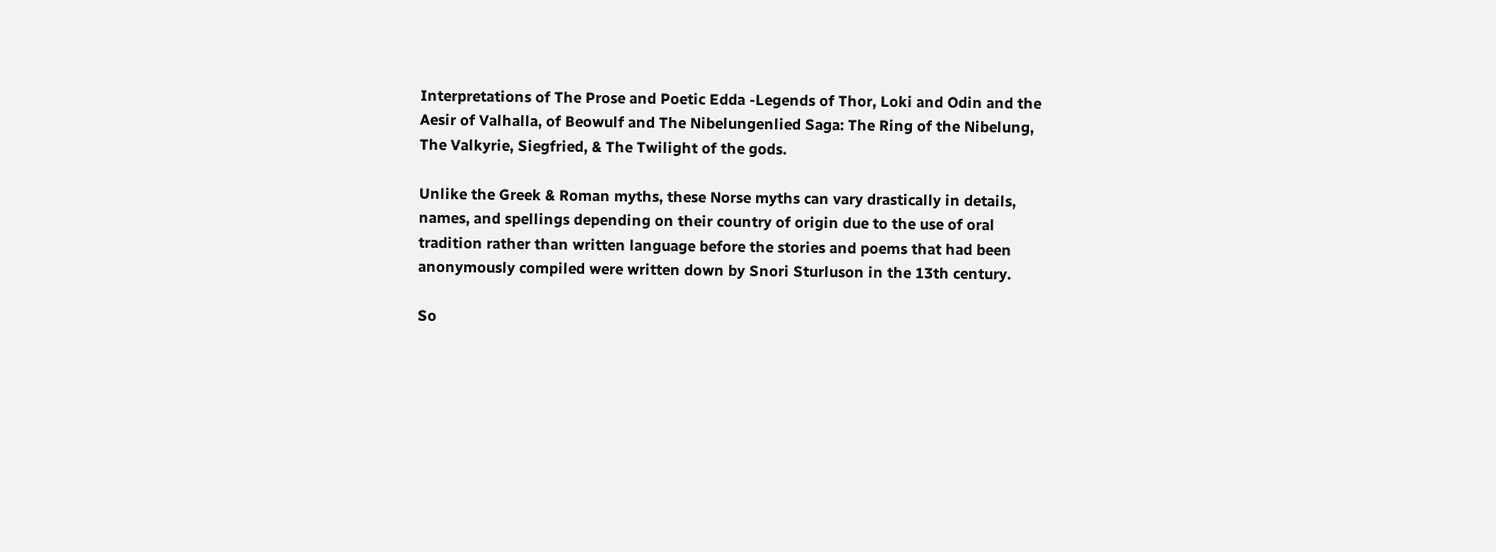Interpretations of The Prose and Poetic Edda -Legends of Thor, Loki and Odin and the Aesir of Valhalla, of Beowulf and The Nibelungenlied Saga: The Ring of the Nibelung, The Valkyrie, Siegfried, & The Twilight of the gods.

Unlike the Greek & Roman myths, these Norse myths can vary drastically in details, names, and spellings depending on their country of origin due to the use of oral tradition rather than written language before the stories and poems that had been anonymously compiled were written down by Snori Sturluson in the 13th century.

So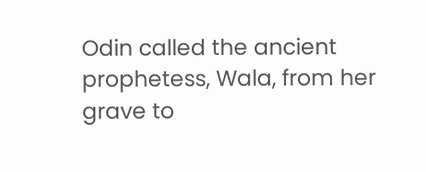Odin called the ancient prophetess, Wala, from her grave to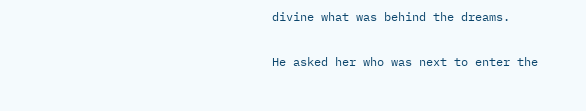divine what was behind the dreams.

He asked her who was next to enter the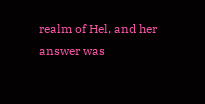realm of Hel, and her answer was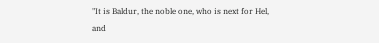"It is Baldur, the noble one, who is next for Hel, and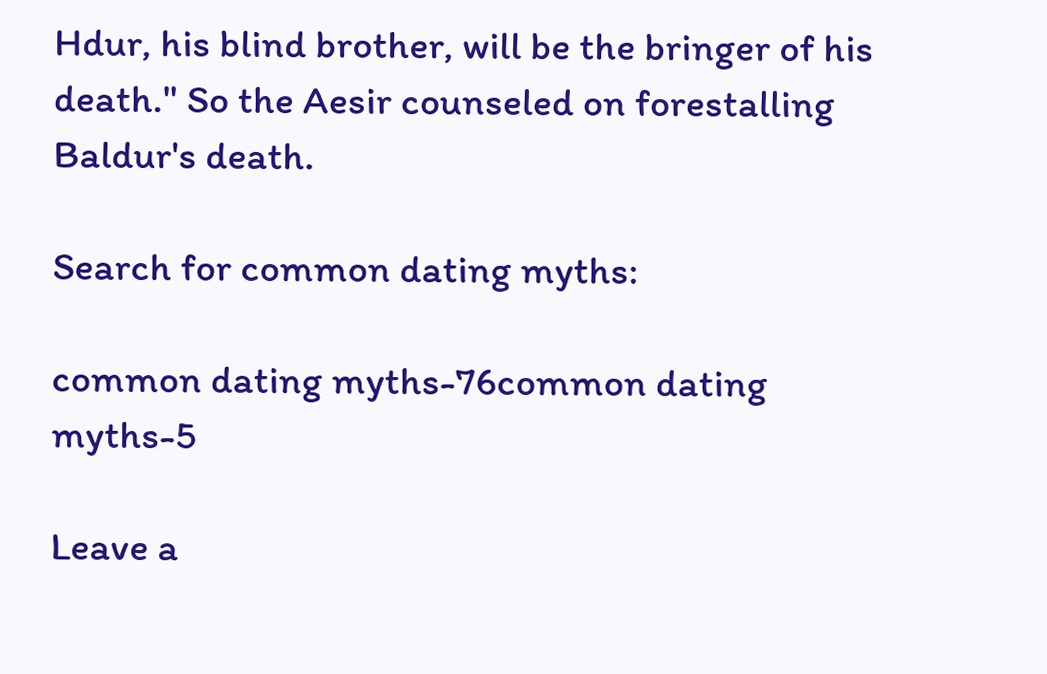Hdur, his blind brother, will be the bringer of his death." So the Aesir counseled on forestalling Baldur's death.

Search for common dating myths:

common dating myths-76common dating myths-5

Leave a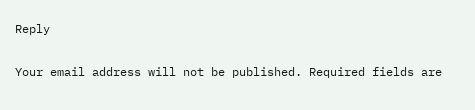Reply

Your email address will not be published. Required fields are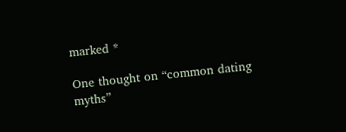marked *

One thought on “common dating myths”